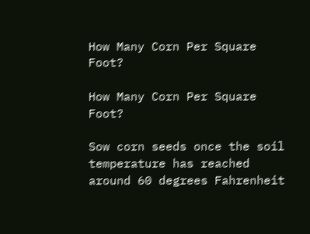How Many Corn Per Square Foot?

How Many Corn Per Square Foot?

Sow corn seeds once the soil temperature has reached around 60 degrees Fahrenheit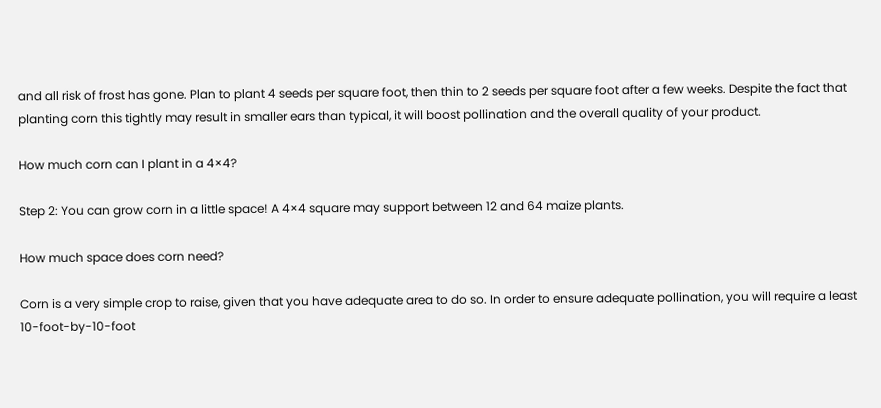and all risk of frost has gone. Plan to plant 4 seeds per square foot, then thin to 2 seeds per square foot after a few weeks. Despite the fact that planting corn this tightly may result in smaller ears than typical, it will boost pollination and the overall quality of your product.

How much corn can I plant in a 4×4?

Step 2: You can grow corn in a little space! A 4×4 square may support between 12 and 64 maize plants.

How much space does corn need?

Corn is a very simple crop to raise, given that you have adequate area to do so. In order to ensure adequate pollination, you will require a least 10-foot-by-10-foot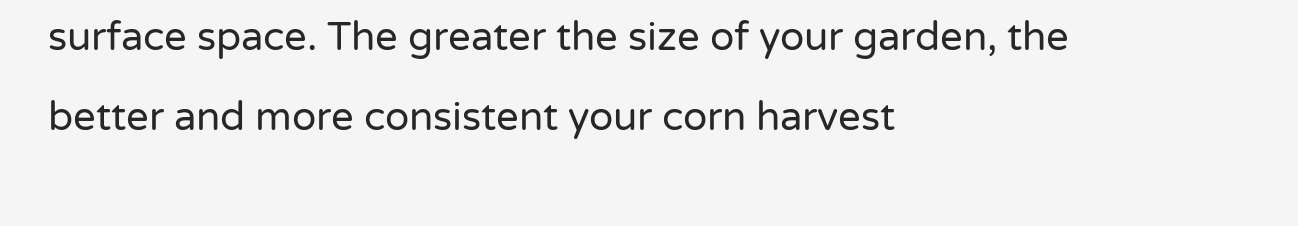surface space. The greater the size of your garden, the better and more consistent your corn harvest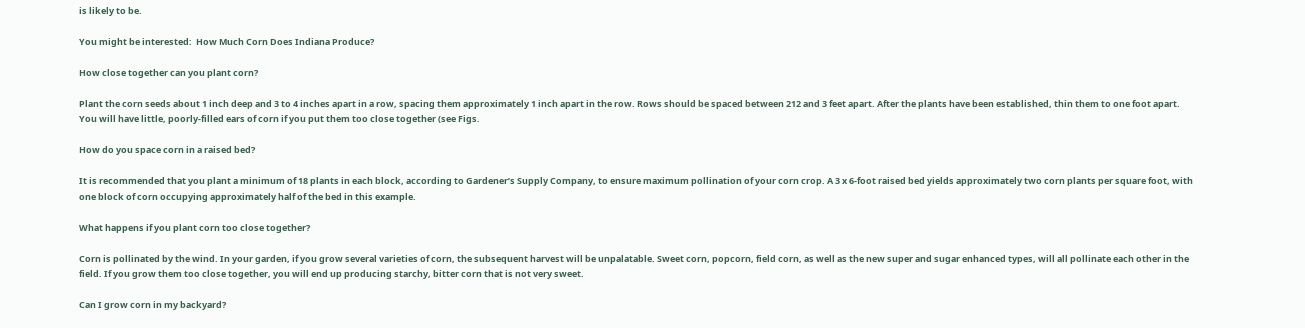is likely to be.

You might be interested:  How Much Corn Does Indiana Produce?

How close together can you plant corn?

Plant the corn seeds about 1 inch deep and 3 to 4 inches apart in a row, spacing them approximately 1 inch apart in the row. Rows should be spaced between 212 and 3 feet apart. After the plants have been established, thin them to one foot apart. You will have little, poorly-filled ears of corn if you put them too close together (see Figs.

How do you space corn in a raised bed?

It is recommended that you plant a minimum of 18 plants in each block, according to Gardener’s Supply Company, to ensure maximum pollination of your corn crop. A 3 x 6-foot raised bed yields approximately two corn plants per square foot, with one block of corn occupying approximately half of the bed in this example.

What happens if you plant corn too close together?

Corn is pollinated by the wind. In your garden, if you grow several varieties of corn, the subsequent harvest will be unpalatable. Sweet corn, popcorn, field corn, as well as the new super and sugar enhanced types, will all pollinate each other in the field. If you grow them too close together, you will end up producing starchy, bitter corn that is not very sweet.

Can I grow corn in my backyard?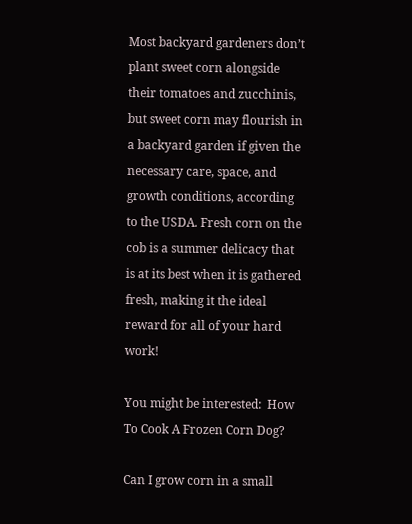Most backyard gardeners don’t plant sweet corn alongside their tomatoes and zucchinis, but sweet corn may flourish in a backyard garden if given the necessary care, space, and growth conditions, according to the USDA. Fresh corn on the cob is a summer delicacy that is at its best when it is gathered fresh, making it the ideal reward for all of your hard work!

You might be interested:  How To Cook A Frozen Corn Dog?

Can I grow corn in a small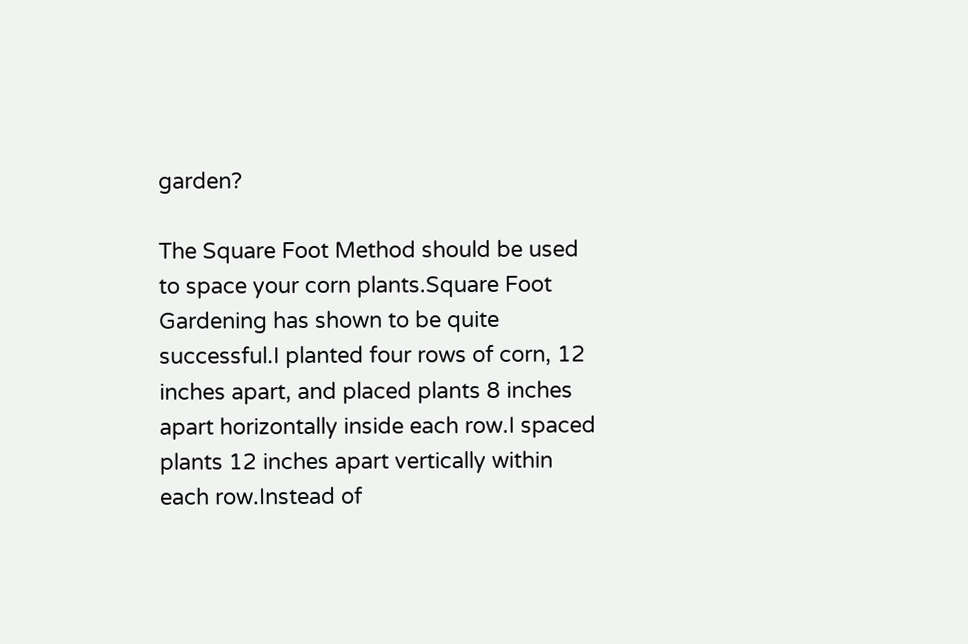garden?

The Square Foot Method should be used to space your corn plants.Square Foot Gardening has shown to be quite successful.I planted four rows of corn, 12 inches apart, and placed plants 8 inches apart horizontally inside each row.I spaced plants 12 inches apart vertically within each row.Instead of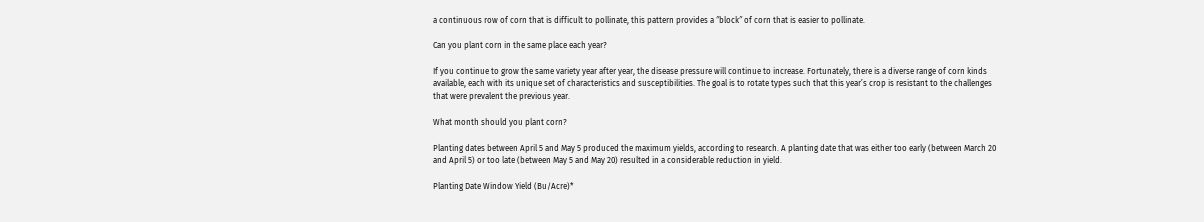a continuous row of corn that is difficult to pollinate, this pattern provides a ″block″ of corn that is easier to pollinate.

Can you plant corn in the same place each year?

If you continue to grow the same variety year after year, the disease pressure will continue to increase. Fortunately, there is a diverse range of corn kinds available, each with its unique set of characteristics and susceptibilities. The goal is to rotate types such that this year’s crop is resistant to the challenges that were prevalent the previous year.

What month should you plant corn?

Planting dates between April 5 and May 5 produced the maximum yields, according to research. A planting date that was either too early (between March 20 and April 5) or too late (between May 5 and May 20) resulted in a considerable reduction in yield.

Planting Date Window Yield (Bu/Acre)*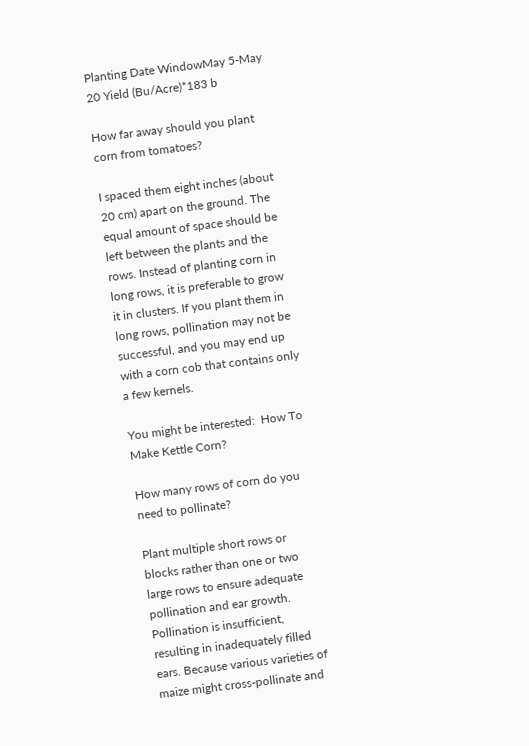Planting Date WindowMay 5-May 20 Yield (Bu/Acre)*183 b

How far away should you plant corn from tomatoes?

I spaced them eight inches (about 20 cm) apart on the ground. The equal amount of space should be left between the plants and the rows. Instead of planting corn in long rows, it is preferable to grow it in clusters. If you plant them in long rows, pollination may not be successful, and you may end up with a corn cob that contains only a few kernels.

You might be interested:  How To Make Kettle Corn?

How many rows of corn do you need to pollinate?

Plant multiple short rows or blocks rather than one or two large rows to ensure adequate pollination and ear growth. Pollination is insufficient, resulting in inadequately filled ears. Because various varieties of maize might cross-pollinate and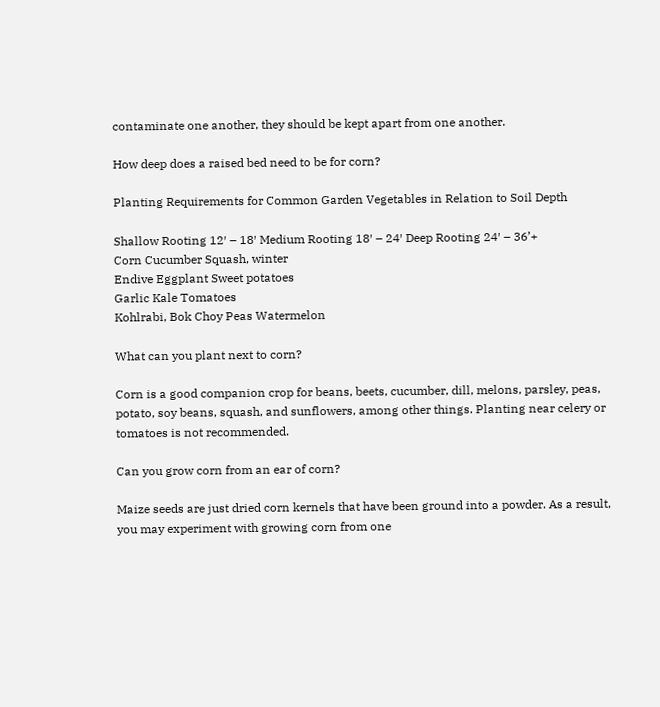contaminate one another, they should be kept apart from one another.

How deep does a raised bed need to be for corn?

Planting Requirements for Common Garden Vegetables in Relation to Soil Depth

Shallow Rooting 12′ – 18′ Medium Rooting 18′ – 24′ Deep Rooting 24′ – 36’+
Corn Cucumber Squash, winter
Endive Eggplant Sweet potatoes
Garlic Kale Tomatoes
Kohlrabi, Bok Choy Peas Watermelon

What can you plant next to corn?

Corn is a good companion crop for beans, beets, cucumber, dill, melons, parsley, peas, potato, soy beans, squash, and sunflowers, among other things. Planting near celery or tomatoes is not recommended.

Can you grow corn from an ear of corn?

Maize seeds are just dried corn kernels that have been ground into a powder. As a result, you may experiment with growing corn from one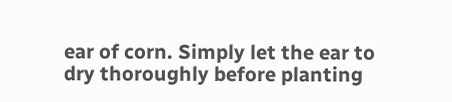ear of corn. Simply let the ear to dry thoroughly before planting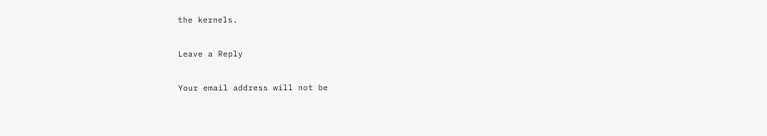the kernels.

Leave a Reply

Your email address will not be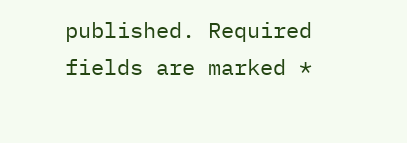published. Required fields are marked *